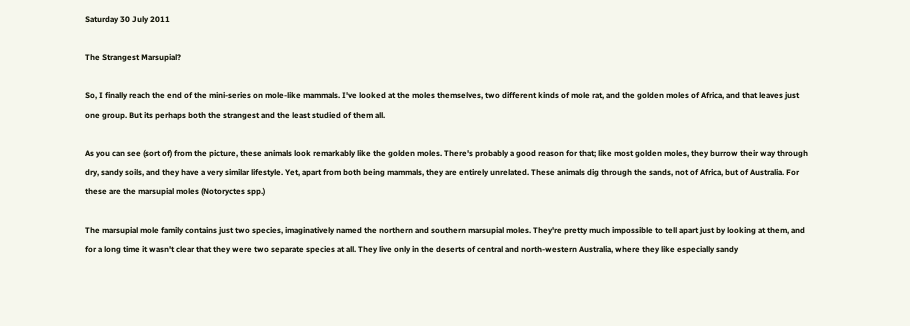Saturday 30 July 2011

The Strangest Marsupial?

So, I finally reach the end of the mini-series on mole-like mammals. I've looked at the moles themselves, two different kinds of mole rat, and the golden moles of Africa, and that leaves just one group. But its perhaps both the strangest and the least studied of them all.

As you can see (sort of) from the picture, these animals look remarkably like the golden moles. There's probably a good reason for that; like most golden moles, they burrow their way through dry, sandy soils, and they have a very similar lifestyle. Yet, apart from both being mammals, they are entirely unrelated. These animals dig through the sands, not of Africa, but of Australia. For these are the marsupial moles (Notoryctes spp.)

The marsupial mole family contains just two species, imaginatively named the northern and southern marsupial moles. They're pretty much impossible to tell apart just by looking at them, and for a long time it wasn't clear that they were two separate species at all. They live only in the deserts of central and north-western Australia, where they like especially sandy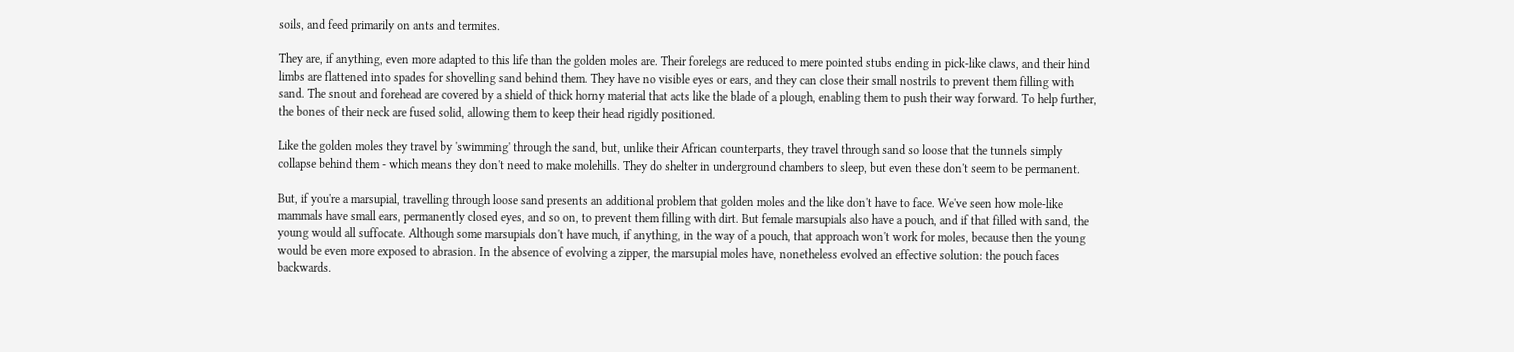soils, and feed primarily on ants and termites.

They are, if anything, even more adapted to this life than the golden moles are. Their forelegs are reduced to mere pointed stubs ending in pick-like claws, and their hind limbs are flattened into spades for shovelling sand behind them. They have no visible eyes or ears, and they can close their small nostrils to prevent them filling with sand. The snout and forehead are covered by a shield of thick horny material that acts like the blade of a plough, enabling them to push their way forward. To help further, the bones of their neck are fused solid, allowing them to keep their head rigidly positioned.

Like the golden moles they travel by 'swimming' through the sand, but, unlike their African counterparts, they travel through sand so loose that the tunnels simply collapse behind them - which means they don't need to make molehills. They do shelter in underground chambers to sleep, but even these don't seem to be permanent.

But, if you're a marsupial, travelling through loose sand presents an additional problem that golden moles and the like don't have to face. We've seen how mole-like mammals have small ears, permanently closed eyes, and so on, to prevent them filling with dirt. But female marsupials also have a pouch, and if that filled with sand, the young would all suffocate. Although some marsupials don't have much, if anything, in the way of a pouch, that approach won't work for moles, because then the young would be even more exposed to abrasion. In the absence of evolving a zipper, the marsupial moles have, nonetheless evolved an effective solution: the pouch faces backwards.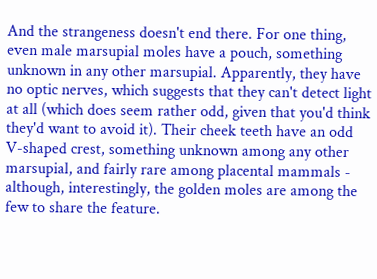And the strangeness doesn't end there. For one thing, even male marsupial moles have a pouch, something unknown in any other marsupial. Apparently, they have no optic nerves, which suggests that they can't detect light at all (which does seem rather odd, given that you'd think they'd want to avoid it). Their cheek teeth have an odd V-shaped crest, something unknown among any other marsupial, and fairly rare among placental mammals - although, interestingly, the golden moles are among the few to share the feature.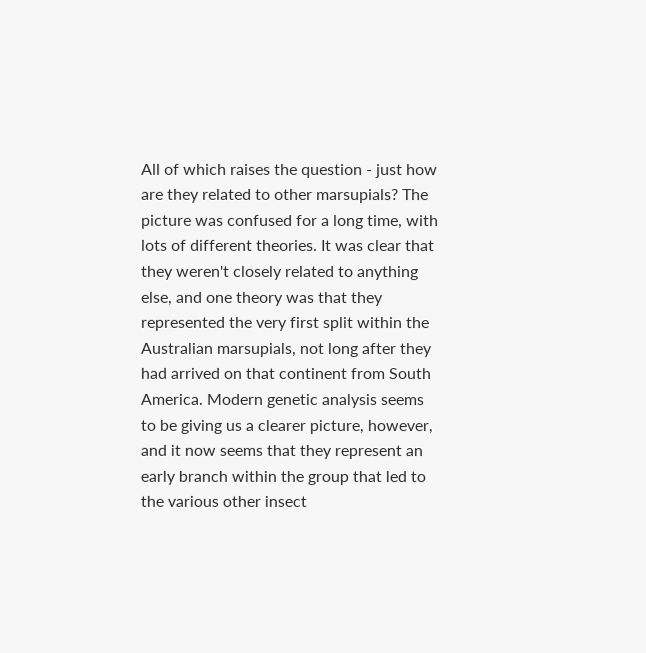All of which raises the question - just how are they related to other marsupials? The picture was confused for a long time, with lots of different theories. It was clear that they weren't closely related to anything else, and one theory was that they represented the very first split within the Australian marsupials, not long after they had arrived on that continent from South America. Modern genetic analysis seems to be giving us a clearer picture, however, and it now seems that they represent an early branch within the group that led to the various other insect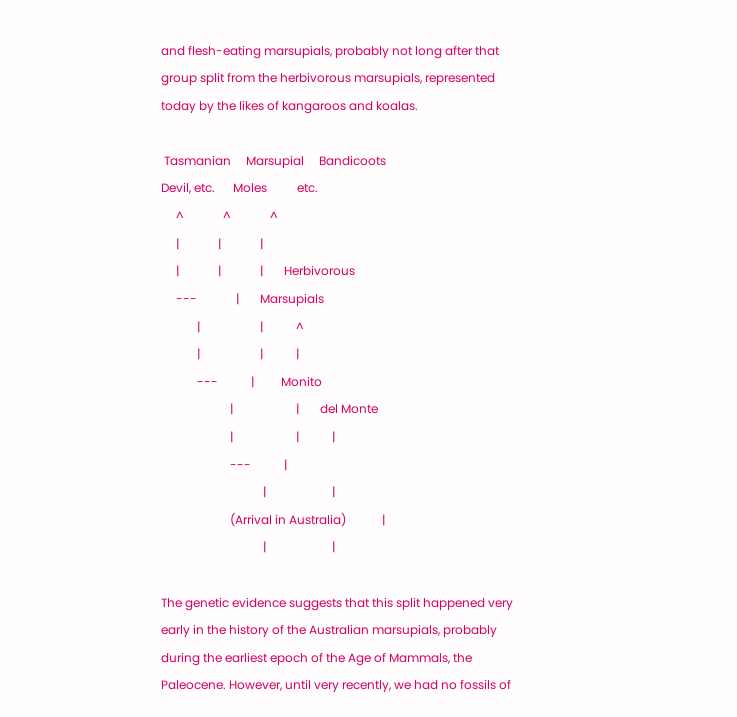and flesh-eating marsupials, probably not long after that group split from the herbivorous marsupials, represented today by the likes of kangaroos and koalas.

 Tasmanian     Marsupial     Bandicoots
Devil, etc.      Moles          etc.
     ^             ^             ^
     |             |             |
     |             |             |       Herbivorous
     ---             |       Marsupials
            |                    |           ^
            |                    |           |
            ---           |         Monito
                       |                     |       del Monte
                       |                     |           |
                       ---           |
                                  |                      |
                       (Arrival in Australia)            |
                                  |                      |

The genetic evidence suggests that this split happened very early in the history of the Australian marsupials, probably during the earliest epoch of the Age of Mammals, the Paleocene. However, until very recently, we had no fossils of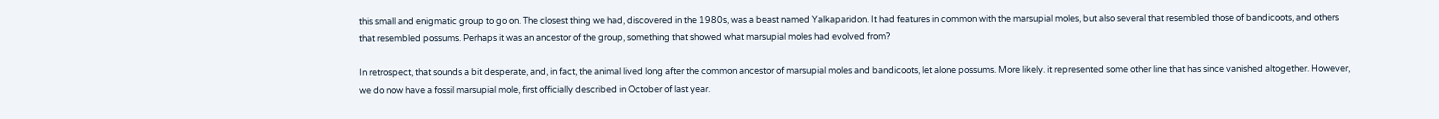this small and enigmatic group to go on. The closest thing we had, discovered in the 1980s, was a beast named Yalkaparidon. It had features in common with the marsupial moles, but also several that resembled those of bandicoots, and others that resembled possums. Perhaps it was an ancestor of the group, something that showed what marsupial moles had evolved from?

In retrospect, that sounds a bit desperate, and, in fact, the animal lived long after the common ancestor of marsupial moles and bandicoots, let alone possums. More likely. it represented some other line that has since vanished altogether. However, we do now have a fossil marsupial mole, first officially described in October of last year.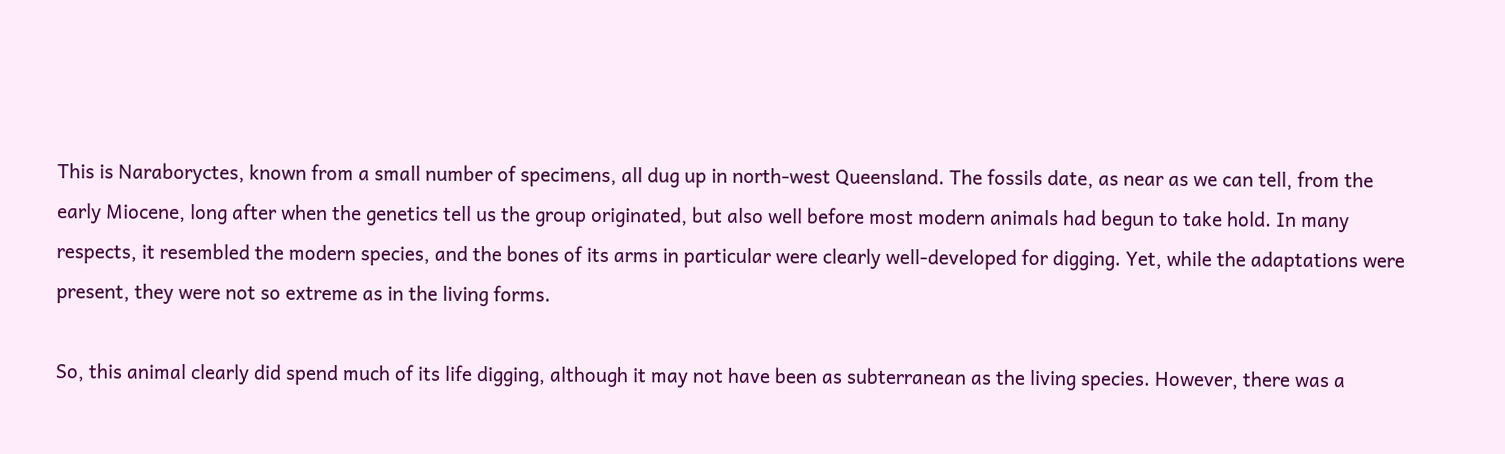This is Naraboryctes, known from a small number of specimens, all dug up in north-west Queensland. The fossils date, as near as we can tell, from the early Miocene, long after when the genetics tell us the group originated, but also well before most modern animals had begun to take hold. In many respects, it resembled the modern species, and the bones of its arms in particular were clearly well-developed for digging. Yet, while the adaptations were present, they were not so extreme as in the living forms.

So, this animal clearly did spend much of its life digging, although it may not have been as subterranean as the living species. However, there was a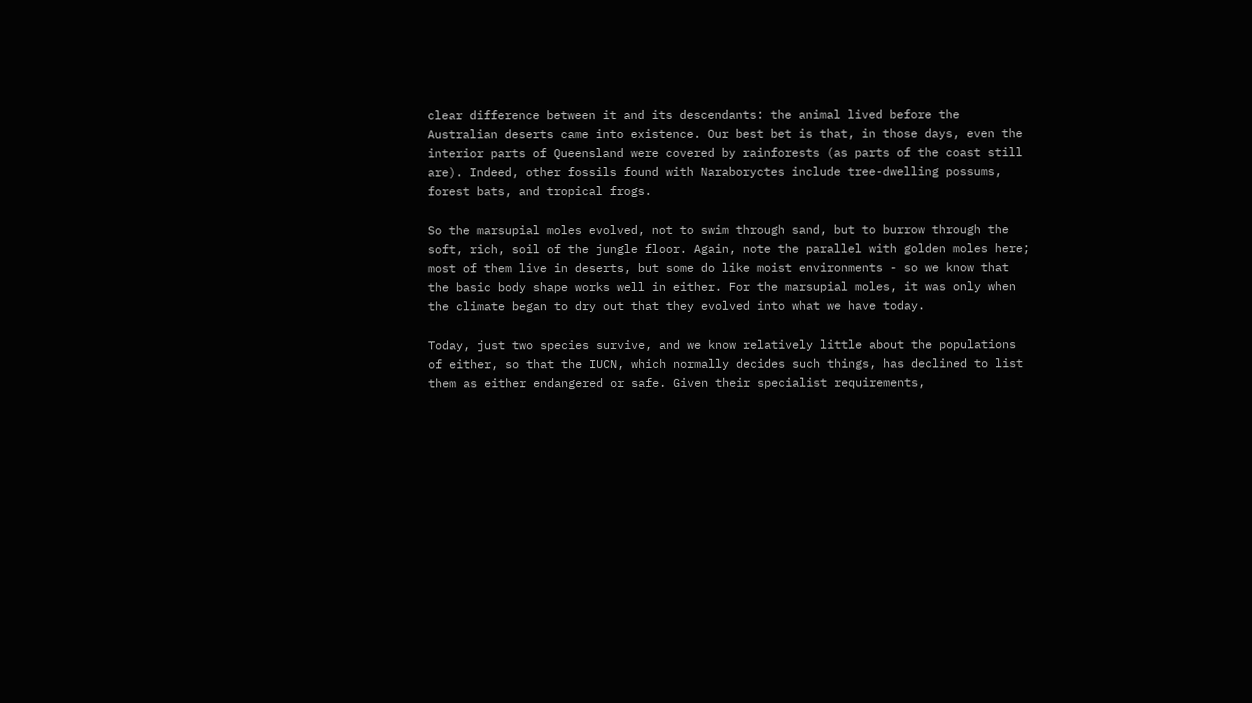clear difference between it and its descendants: the animal lived before the Australian deserts came into existence. Our best bet is that, in those days, even the interior parts of Queensland were covered by rainforests (as parts of the coast still are). Indeed, other fossils found with Naraboryctes include tree-dwelling possums, forest bats, and tropical frogs.

So the marsupial moles evolved, not to swim through sand, but to burrow through the soft, rich, soil of the jungle floor. Again, note the parallel with golden moles here; most of them live in deserts, but some do like moist environments - so we know that the basic body shape works well in either. For the marsupial moles, it was only when the climate began to dry out that they evolved into what we have today.

Today, just two species survive, and we know relatively little about the populations of either, so that the IUCN, which normally decides such things, has declined to list them as either endangered or safe. Given their specialist requirements,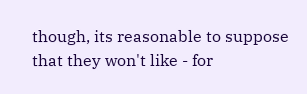though, its reasonable to suppose that they won't like - for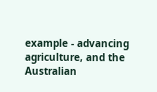example - advancing agriculture, and the Australian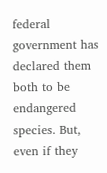federal government has declared them both to be endangered species. But, even if they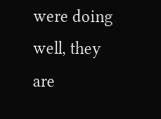were doing well, they are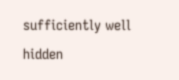sufficiently well hidden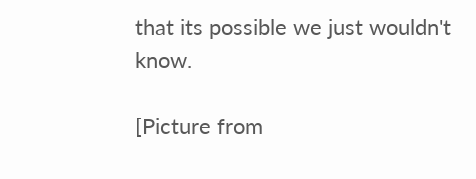that its possible we just wouldn't know.

[Picture from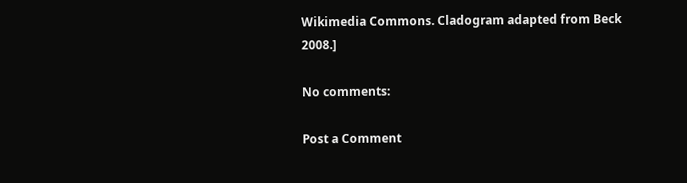Wikimedia Commons. Cladogram adapted from Beck 2008.]

No comments:

Post a Comment